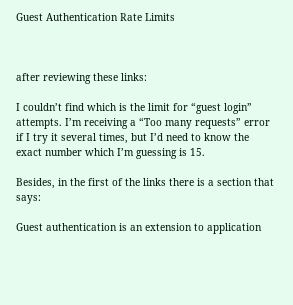Guest Authentication Rate Limits



after reviewing these links:

I couldn’t find which is the limit for “guest login” attempts. I’m receiving a “Too many requests” error if I try it several times, but I’d need to know the exact number which I’m guessing is 15.

Besides, in the first of the links there is a section that says:

Guest authentication is an extension to application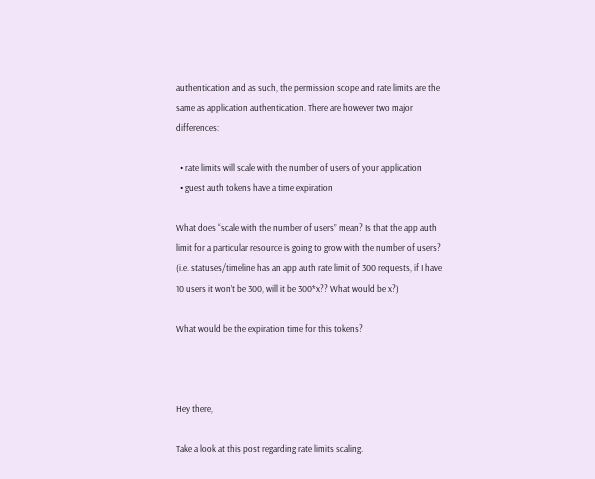authentication and as such, the permission scope and rate limits are the same as application authentication. There are however two major differences:

  • rate limits will scale with the number of users of your application
  • guest auth tokens have a time expiration

What does “scale with the number of users” mean? Is that the app auth limit for a particular resource is going to grow with the number of users? (i.e. statuses/timeline has an app auth rate limit of 300 requests, if I have 10 users it won’t be 300, will it be 300*x?? What would be x?)

What would be the expiration time for this tokens?



Hey there,

Take a look at this post regarding rate limits scaling.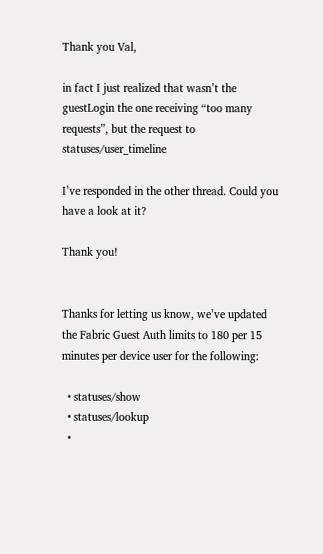Thank you Val,

in fact I just realized that wasn’t the guestLogin the one receiving “too many requests”, but the request to statuses/user_timeline

I’ve responded in the other thread. Could you have a look at it?

Thank you!


Thanks for letting us know, we’ve updated the Fabric Guest Auth limits to 180 per 15 minutes per device user for the following:

  • statuses/show
  • statuses/lookup
  •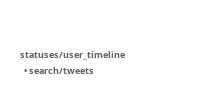statuses/user_timeline
  • search/tweets